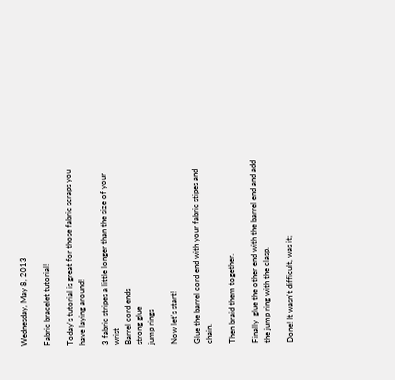Wednesday, May 8, 2013

Fabric bracelet tutorial!

Today's tutorial is great for those fabric scraps you have laying around!

3 fabric stripes a little longer than the size of your wrist
Barrel cord ends
strong glue
jump rings

Now let's start!

Glue the barrel cord end with your fabric stipes and chain.

Then braid them together.

Finally  glue the other end with the barrel end and add the jump ring with the clasp.

Done! It wasn't difficult, was it;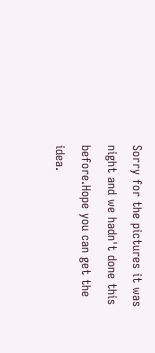Sorry for the pictures it was night and we hadn't done this before.Hope you can get the idea.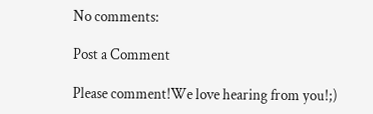No comments:

Post a Comment

Please comment!We love hearing from you!;)